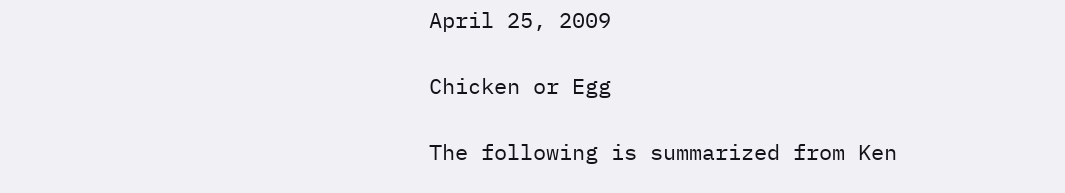April 25, 2009

Chicken or Egg

The following is summarized from Ken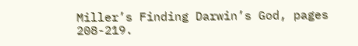Miller’s Finding Darwin’s God, pages 208-219.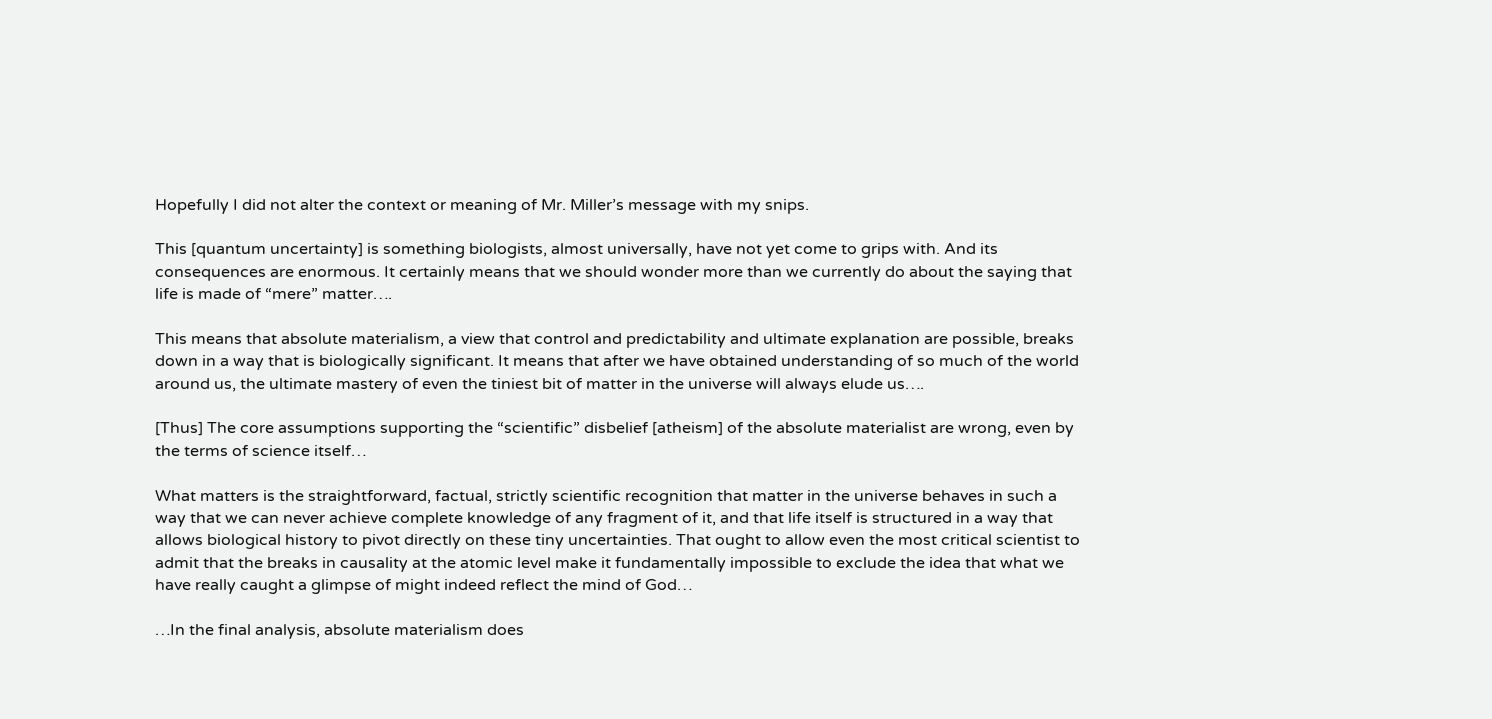Hopefully I did not alter the context or meaning of Mr. Miller’s message with my snips.

This [quantum uncertainty] is something biologists, almost universally, have not yet come to grips with. And its consequences are enormous. It certainly means that we should wonder more than we currently do about the saying that life is made of “mere” matter….

This means that absolute materialism, a view that control and predictability and ultimate explanation are possible, breaks down in a way that is biologically significant. It means that after we have obtained understanding of so much of the world around us, the ultimate mastery of even the tiniest bit of matter in the universe will always elude us….

[Thus] The core assumptions supporting the “scientific” disbelief [atheism] of the absolute materialist are wrong, even by the terms of science itself…

What matters is the straightforward, factual, strictly scientific recognition that matter in the universe behaves in such a way that we can never achieve complete knowledge of any fragment of it, and that life itself is structured in a way that allows biological history to pivot directly on these tiny uncertainties. That ought to allow even the most critical scientist to admit that the breaks in causality at the atomic level make it fundamentally impossible to exclude the idea that what we have really caught a glimpse of might indeed reflect the mind of God…

…In the final analysis, absolute materialism does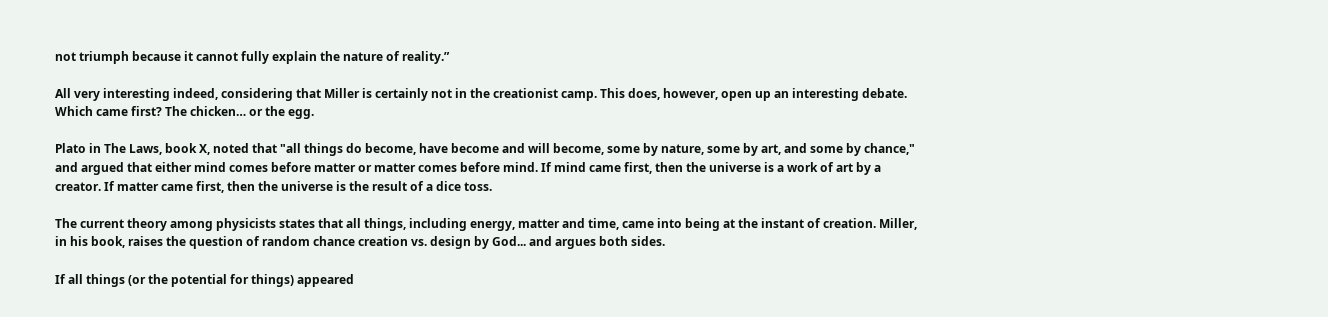not triumph because it cannot fully explain the nature of reality.”

All very interesting indeed, considering that Miller is certainly not in the creationist camp. This does, however, open up an interesting debate. Which came first? The chicken… or the egg.

Plato in The Laws, book X, noted that "all things do become, have become and will become, some by nature, some by art, and some by chance," and argued that either mind comes before matter or matter comes before mind. If mind came first, then the universe is a work of art by a creator. If matter came first, then the universe is the result of a dice toss.

The current theory among physicists states that all things, including energy, matter and time, came into being at the instant of creation. Miller, in his book, raises the question of random chance creation vs. design by God... and argues both sides.

If all things (or the potential for things) appeared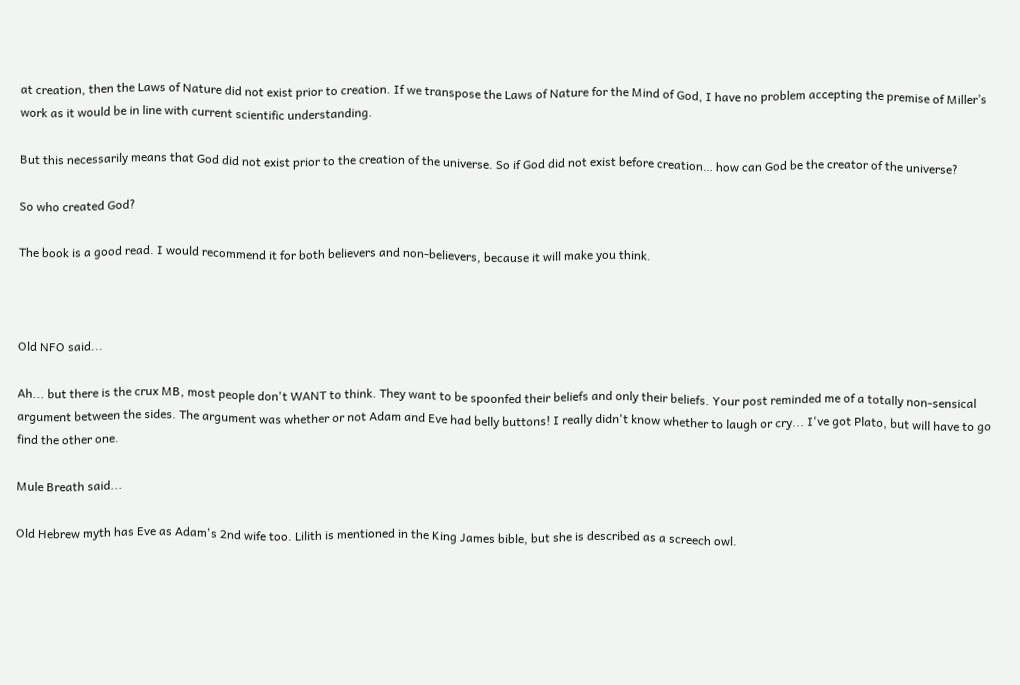at creation, then the Laws of Nature did not exist prior to creation. If we transpose the Laws of Nature for the Mind of God, I have no problem accepting the premise of Miller’s work as it would be in line with current scientific understanding.

But this necessarily means that God did not exist prior to the creation of the universe. So if God did not exist before creation… how can God be the creator of the universe?

So who created God?

The book is a good read. I would recommend it for both believers and non-believers, because it will make you think.



Old NFO said...

Ah... but there is the crux MB, most people don't WANT to think. They want to be spoonfed their beliefs and only their beliefs. Your post reminded me of a totally non-sensical argument between the sides. The argument was whether or not Adam and Eve had belly buttons! I really didn't know whether to laugh or cry... I've got Plato, but will have to go find the other one.

Mule Breath said...

Old Hebrew myth has Eve as Adam's 2nd wife too. Lilith is mentioned in the King James bible, but she is described as a screech owl.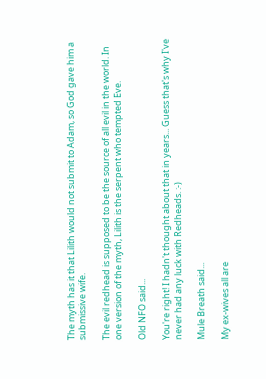The myth has it that Lilith would not submit to Adam, so God gave him a submissive wife.

The evil redhead is supposed to be the source of all evil in the world. In one version of the myth, Lilith is the serpent who tempted Eve.

Old NFO said...

You're right! I hadn't thought about that in years... Guess that's why I've never had any luck with Redheads. :-)

Mule Breath said...

My ex-wives all are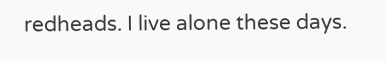redheads. I live alone these days.